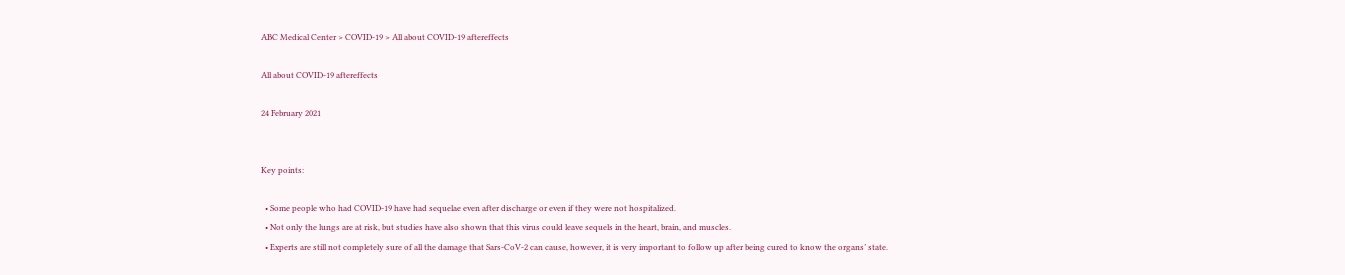ABC Medical Center > COVID-19 > All about COVID-19 aftereffects

All about COVID-19 aftereffects

24 February 2021


Key points:

  • Some people who had COVID-19 have had sequelae even after discharge or even if they were not hospitalized.
  • Not only the lungs are at risk, but studies have also shown that this virus could leave sequels in the heart, brain, and muscles.
  • Experts are still not completely sure of all the damage that Sars-CoV-2 can cause, however, it is very important to follow up after being cured to know the organs’ state.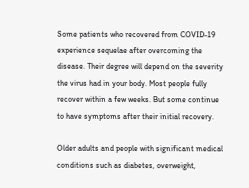Some patients who recovered from COVID-19 experience sequelae after overcoming the disease. Their degree will depend on the severity the virus had in your body. Most people fully recover within a few weeks. But some continue to have symptoms after their initial recovery.

Older adults and people with significant medical conditions such as diabetes, overweight,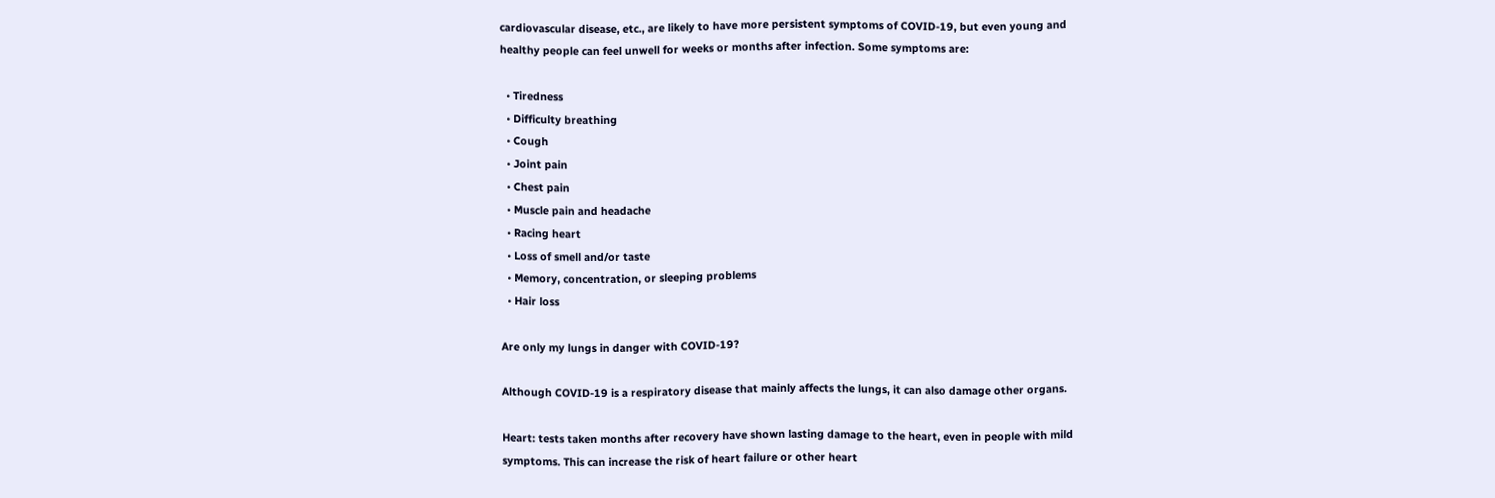cardiovascular disease, etc., are likely to have more persistent symptoms of COVID-19, but even young and healthy people can feel unwell for weeks or months after infection. Some symptoms are:

  • Tiredness
  • Difficulty breathing
  • Cough
  • Joint pain
  • Chest pain
  • Muscle pain and headache
  • Racing heart
  • Loss of smell and/or taste
  • Memory, concentration, or sleeping problems
  • Hair loss

Are only my lungs in danger with COVID-19?

Although COVID-19 is a respiratory disease that mainly affects the lungs, it can also damage other organs.

Heart: tests taken months after recovery have shown lasting damage to the heart, even in people with mild symptoms. This can increase the risk of heart failure or other heart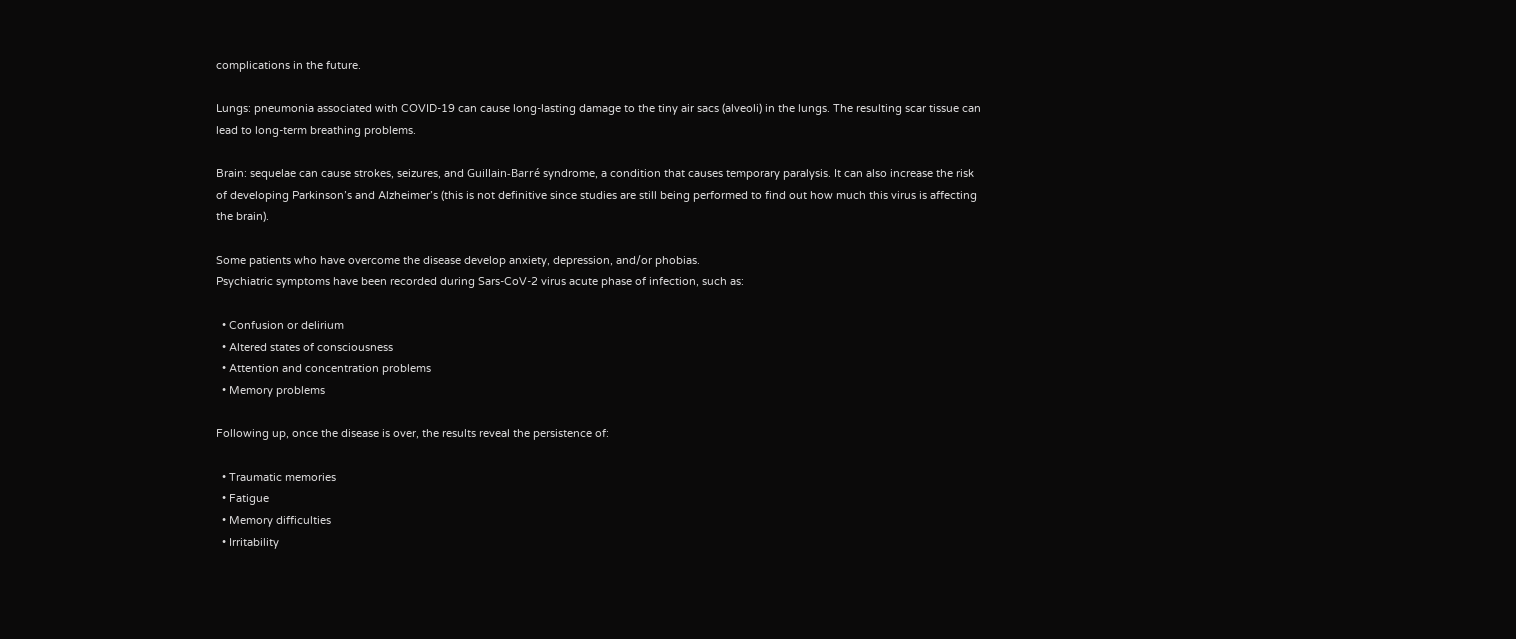complications in the future.

Lungs: pneumonia associated with COVID-19 can cause long-lasting damage to the tiny air sacs (alveoli) in the lungs. The resulting scar tissue can lead to long-term breathing problems.

Brain: sequelae can cause strokes, seizures, and Guillain-Barré syndrome, a condition that causes temporary paralysis. It can also increase the risk of developing Parkinson’s and Alzheimer’s (this is not definitive since studies are still being performed to find out how much this virus is affecting the brain).

Some patients who have overcome the disease develop anxiety, depression, and/or phobias.
Psychiatric symptoms have been recorded during Sars-CoV-2 virus acute phase of infection, such as:

  • Confusion or delirium
  • Altered states of consciousness
  • Attention and concentration problems
  • Memory problems

Following up, once the disease is over, the results reveal the persistence of:

  • Traumatic memories
  • Fatigue
  • Memory difficulties
  • Irritability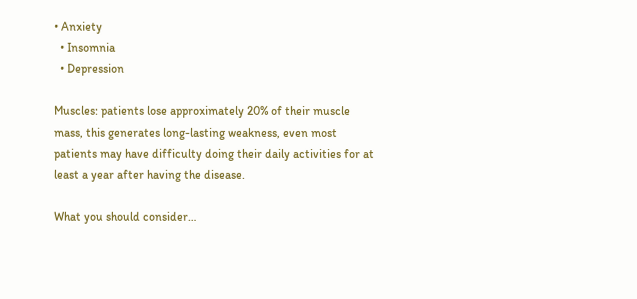• Anxiety
  • Insomnia
  • Depression

Muscles: patients lose approximately 20% of their muscle mass, this generates long-lasting weakness, even most patients may have difficulty doing their daily activities for at least a year after having the disease.

What you should consider…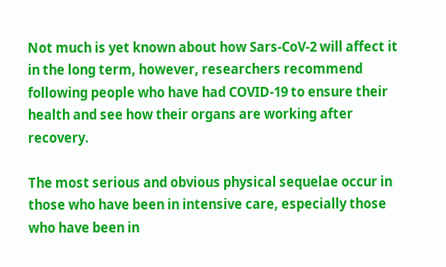Not much is yet known about how Sars-CoV-2 will affect it in the long term, however, researchers recommend following people who have had COVID-19 to ensure their health and see how their organs are working after recovery.

The most serious and obvious physical sequelae occur in those who have been in intensive care, especially those who have been in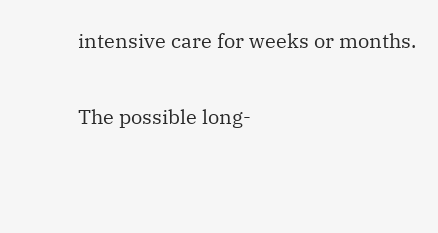intensive care for weeks or months.

The possible long-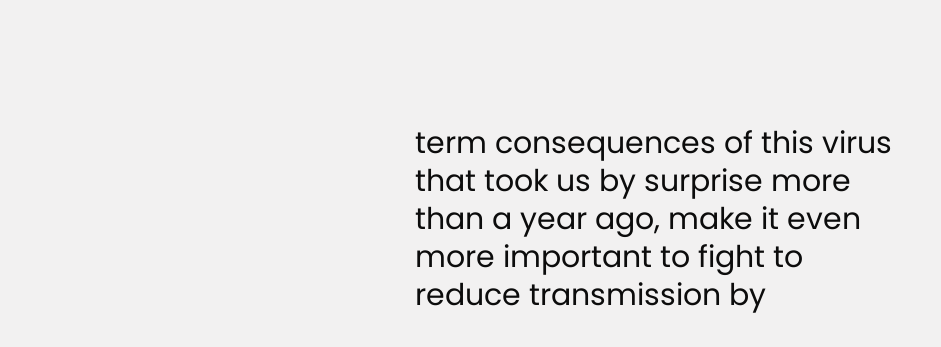term consequences of this virus that took us by surprise more than a year ago, make it even more important to fight to reduce transmission by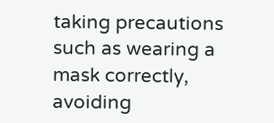taking precautions such as wearing a mask correctly, avoiding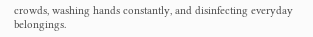crowds, washing hands constantly, and disinfecting everyday belongings.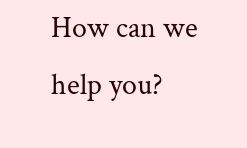How can we help you?